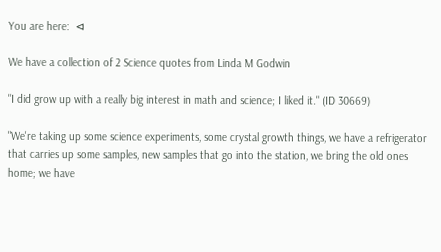You are here:  ⊲

We have a collection of 2 Science quotes from Linda M Godwin

"I did grow up with a really big interest in math and science; I liked it." (ID 30669)

"We're taking up some science experiments, some crystal growth things, we have a refrigerator that carries up some samples, new samples that go into the station, we bring the old ones home; we have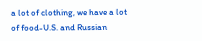a lot of clothing, we have a lot of food-U.S. and Russian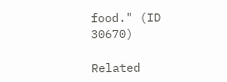food." (ID 30670)

Related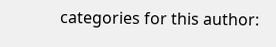categories for this author: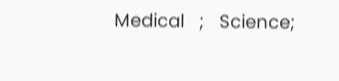Medical   ;   Science;